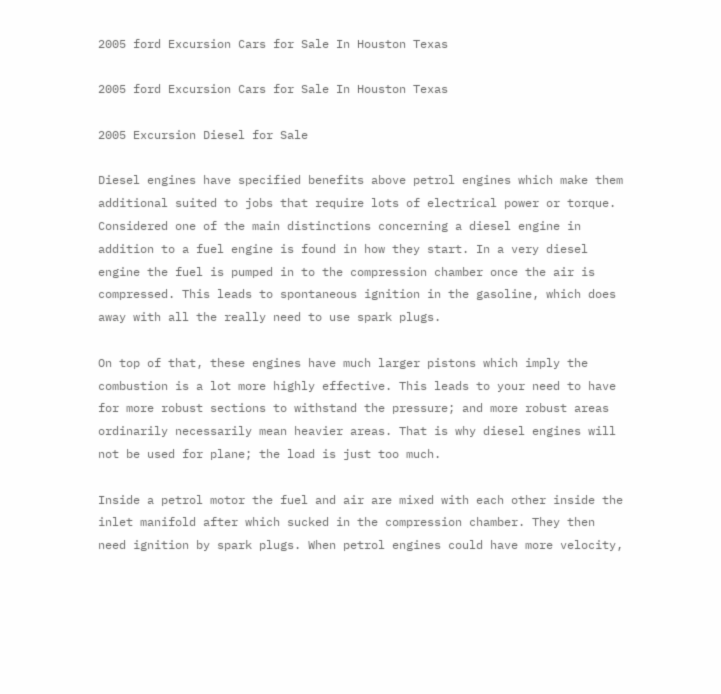2005 ford Excursion Cars for Sale In Houston Texas

2005 ford Excursion Cars for Sale In Houston Texas

2005 Excursion Diesel for Sale

Diesel engines have specified benefits above petrol engines which make them additional suited to jobs that require lots of electrical power or torque. Considered one of the main distinctions concerning a diesel engine in addition to a fuel engine is found in how they start. In a very diesel engine the fuel is pumped in to the compression chamber once the air is compressed. This leads to spontaneous ignition in the gasoline, which does away with all the really need to use spark plugs.

On top of that, these engines have much larger pistons which imply the combustion is a lot more highly effective. This leads to your need to have for more robust sections to withstand the pressure; and more robust areas ordinarily necessarily mean heavier areas. That is why diesel engines will not be used for plane; the load is just too much.

Inside a petrol motor the fuel and air are mixed with each other inside the inlet manifold after which sucked in the compression chamber. They then need ignition by spark plugs. When petrol engines could have more velocity,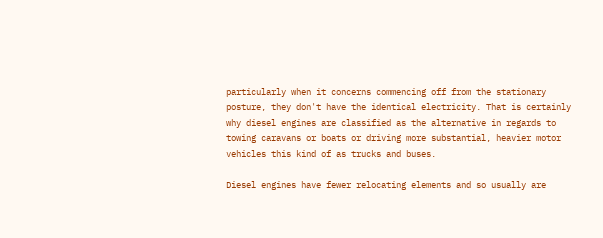particularly when it concerns commencing off from the stationary posture, they don't have the identical electricity. That is certainly why diesel engines are classified as the alternative in regards to towing caravans or boats or driving more substantial, heavier motor vehicles this kind of as trucks and buses.

Diesel engines have fewer relocating elements and so usually are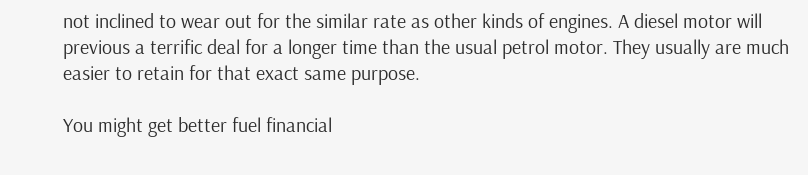not inclined to wear out for the similar rate as other kinds of engines. A diesel motor will previous a terrific deal for a longer time than the usual petrol motor. They usually are much easier to retain for that exact same purpose.

You might get better fuel financial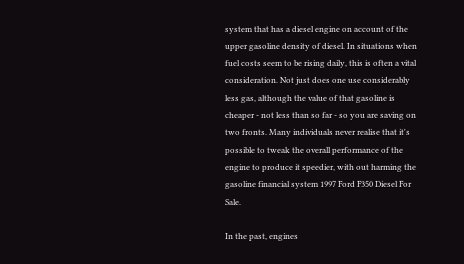system that has a diesel engine on account of the upper gasoline density of diesel. In situations when fuel costs seem to be rising daily, this is often a vital consideration. Not just does one use considerably less gas, although the value of that gasoline is cheaper - not less than so far - so you are saving on two fronts. Many individuals never realise that it's possible to tweak the overall performance of the engine to produce it speedier, with out harming the gasoline financial system 1997 Ford F350 Diesel For Sale.

In the past, engines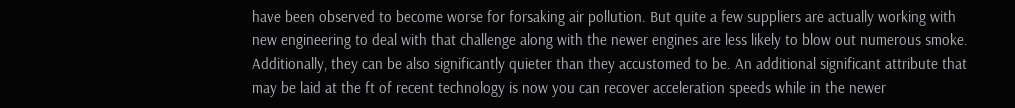have been observed to become worse for forsaking air pollution. But quite a few suppliers are actually working with new engineering to deal with that challenge along with the newer engines are less likely to blow out numerous smoke. Additionally, they can be also significantly quieter than they accustomed to be. An additional significant attribute that may be laid at the ft of recent technology is now you can recover acceleration speeds while in the newer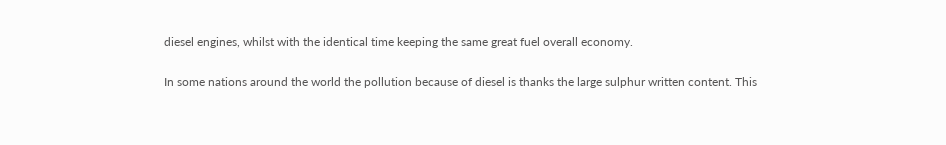diesel engines, whilst with the identical time keeping the same great fuel overall economy.

In some nations around the world the pollution because of diesel is thanks the large sulphur written content. This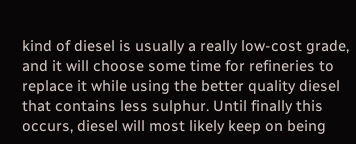kind of diesel is usually a really low-cost grade, and it will choose some time for refineries to replace it while using the better quality diesel that contains less sulphur. Until finally this occurs, diesel will most likely keep on being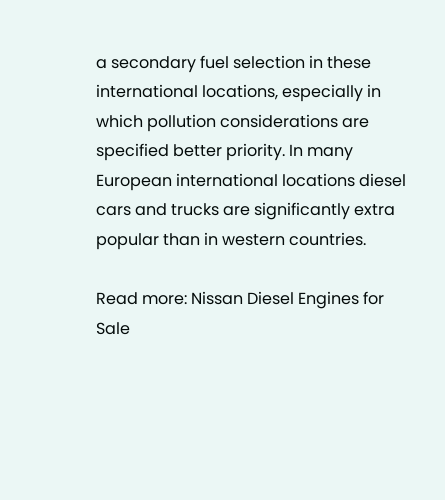a secondary fuel selection in these international locations, especially in which pollution considerations are specified better priority. In many European international locations diesel cars and trucks are significantly extra popular than in western countries.

Read more: Nissan Diesel Engines for Sale